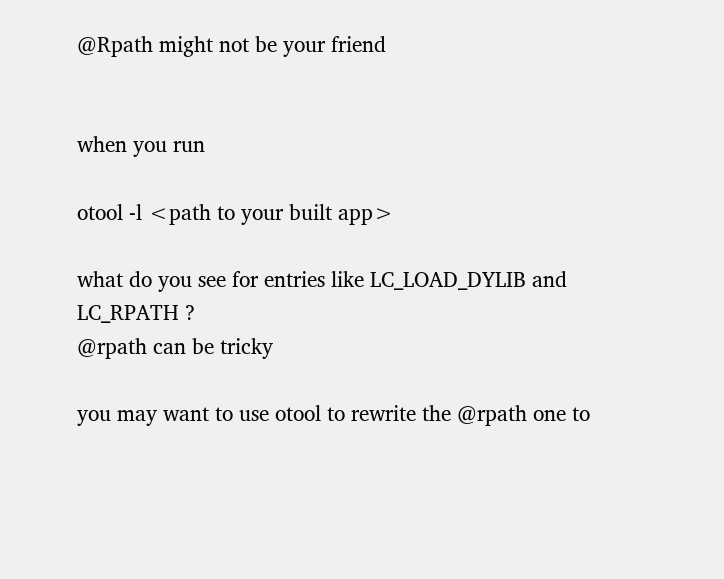@Rpath might not be your friend


when you run

otool -l <path to your built app>

what do you see for entries like LC_LOAD_DYLIB and LC_RPATH ?
@rpath can be tricky

you may want to use otool to rewrite the @rpath one to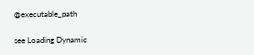@executable_path

see Loading Dynamic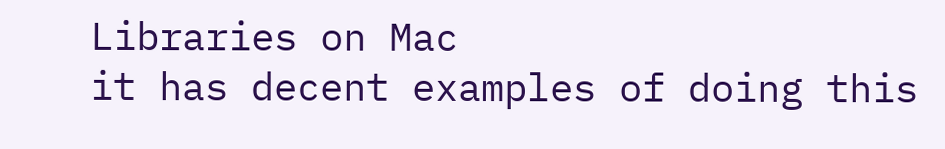Libraries on Mac
it has decent examples of doing this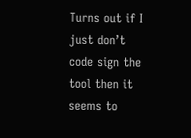Turns out if I just don’t code sign the tool then it seems to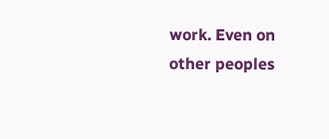work. Even on other peoples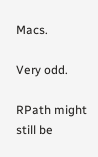Macs.

Very odd.

RPath might still be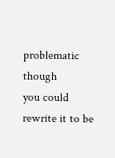problematic though
you could rewrite it to be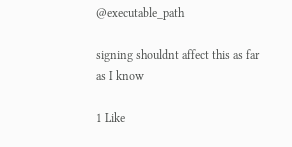@executable_path

signing shouldnt affect this as far as I know

1 Like